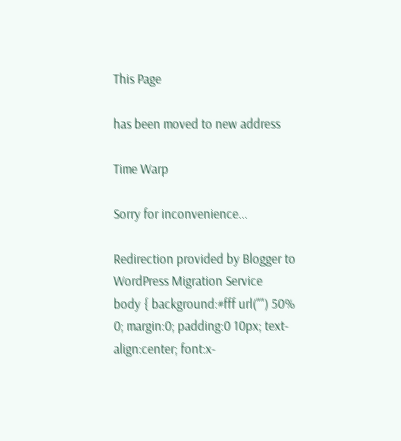This Page

has been moved to new address

Time Warp

Sorry for inconvenience...

Redirection provided by Blogger to WordPress Migration Service
body { background:#fff url("") 50% 0; margin:0; padding:0 10px; text-align:center; font:x-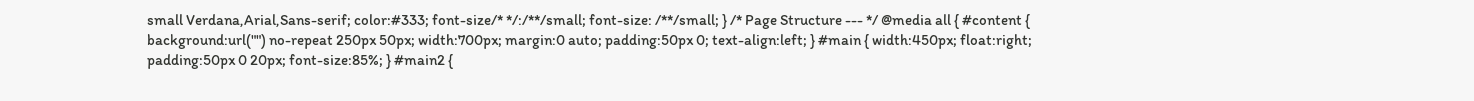small Verdana,Arial,Sans-serif; color:#333; font-size/* */:/**/small; font-size: /**/small; } /* Page Structure --- */ @media all { #content { background:url("") no-repeat 250px 50px; width:700px; margin:0 auto; padding:50px 0; text-align:left; } #main { width:450px; float:right; padding:50px 0 20px; font-size:85%; } #main2 {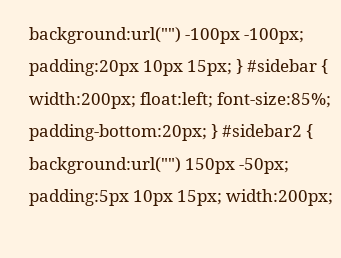background:url("") -100px -100px; padding:20px 10px 15px; } #sidebar { width:200px; float:left; font-size:85%; padding-bottom:20px; } #sidebar2 { background:url("") 150px -50px; padding:5px 10px 15px; width:200px;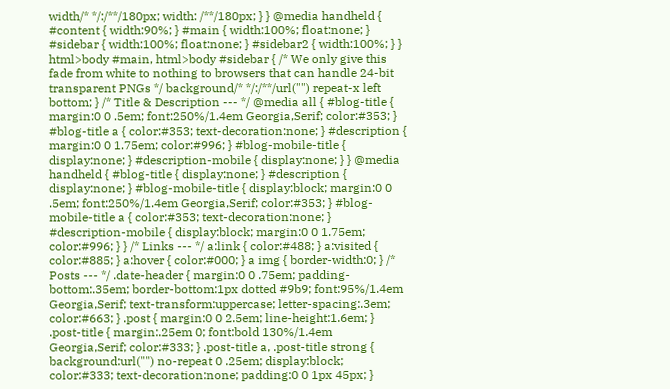width/* */:/**/180px; width: /**/180px; } } @media handheld { #content { width:90%; } #main { width:100%; float:none; } #sidebar { width:100%; float:none; } #sidebar2 { width:100%; } } html>body #main, html>body #sidebar { /* We only give this fade from white to nothing to browsers that can handle 24-bit transparent PNGs */ background/* */:/**/url("") repeat-x left bottom; } /* Title & Description --- */ @media all { #blog-title { margin:0 0 .5em; font:250%/1.4em Georgia,Serif; color:#353; } #blog-title a { color:#353; text-decoration:none; } #description { margin:0 0 1.75em; color:#996; } #blog-mobile-title { display:none; } #description-mobile { display:none; } } @media handheld { #blog-title { display:none; } #description { display:none; } #blog-mobile-title { display:block; margin:0 0 .5em; font:250%/1.4em Georgia,Serif; color:#353; } #blog-mobile-title a { color:#353; text-decoration:none; } #description-mobile { display:block; margin:0 0 1.75em; color:#996; } } /* Links --- */ a:link { color:#488; } a:visited { color:#885; } a:hover { color:#000; } a img { border-width:0; } /* Posts --- */ .date-header { margin:0 0 .75em; padding-bottom:.35em; border-bottom:1px dotted #9b9; font:95%/1.4em Georgia,Serif; text-transform:uppercase; letter-spacing:.3em; color:#663; } .post { margin:0 0 2.5em; line-height:1.6em; } .post-title { margin:.25em 0; font:bold 130%/1.4em Georgia,Serif; color:#333; } .post-title a, .post-title strong { background:url("") no-repeat 0 .25em; display:block; color:#333; text-decoration:none; padding:0 0 1px 45px; }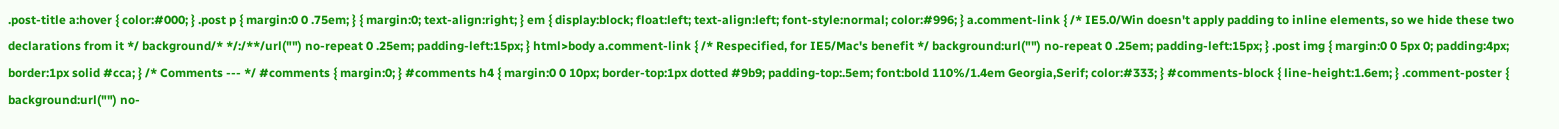.post-title a:hover { color:#000; } .post p { margin:0 0 .75em; } { margin:0; text-align:right; } em { display:block; float:left; text-align:left; font-style:normal; color:#996; } a.comment-link { /* IE5.0/Win doesn't apply padding to inline elements, so we hide these two declarations from it */ background/* */:/**/url("") no-repeat 0 .25em; padding-left:15px; } html>body a.comment-link { /* Respecified, for IE5/Mac's benefit */ background:url("") no-repeat 0 .25em; padding-left:15px; } .post img { margin:0 0 5px 0; padding:4px; border:1px solid #cca; } /* Comments --- */ #comments { margin:0; } #comments h4 { margin:0 0 10px; border-top:1px dotted #9b9; padding-top:.5em; font:bold 110%/1.4em Georgia,Serif; color:#333; } #comments-block { line-height:1.6em; } .comment-poster { background:url("") no-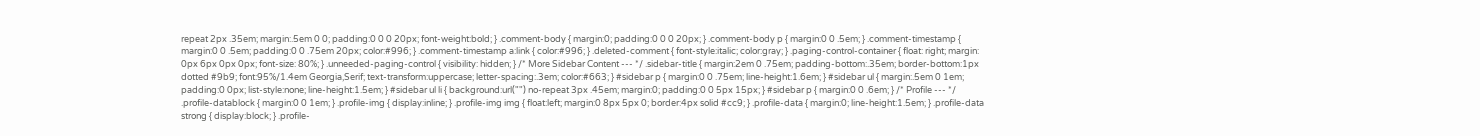repeat 2px .35em; margin:.5em 0 0; padding:0 0 0 20px; font-weight:bold; } .comment-body { margin:0; padding:0 0 0 20px; } .comment-body p { margin:0 0 .5em; } .comment-timestamp { margin:0 0 .5em; padding:0 0 .75em 20px; color:#996; } .comment-timestamp a:link { color:#996; } .deleted-comment { font-style:italic; color:gray; } .paging-control-container { float: right; margin: 0px 6px 0px 0px; font-size: 80%; } .unneeded-paging-control { visibility: hidden; } /* More Sidebar Content --- */ .sidebar-title { margin:2em 0 .75em; padding-bottom:.35em; border-bottom:1px dotted #9b9; font:95%/1.4em Georgia,Serif; text-transform:uppercase; letter-spacing:.3em; color:#663; } #sidebar p { margin:0 0 .75em; line-height:1.6em; } #sidebar ul { margin:.5em 0 1em; padding:0 0px; list-style:none; line-height:1.5em; } #sidebar ul li { background:url("") no-repeat 3px .45em; margin:0; padding:0 0 5px 15px; } #sidebar p { margin:0 0 .6em; } /* Profile --- */ .profile-datablock { margin:0 0 1em; } .profile-img { display:inline; } .profile-img img { float:left; margin:0 8px 5px 0; border:4px solid #cc9; } .profile-data { margin:0; line-height:1.5em; } .profile-data strong { display:block; } .profile-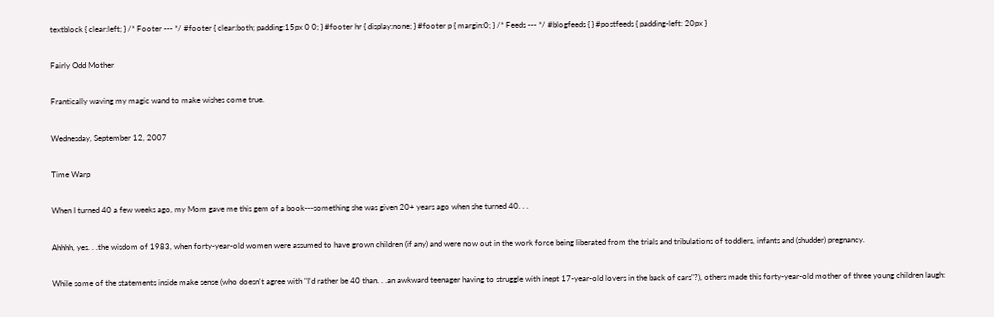textblock { clear:left; } /* Footer --- */ #footer { clear:both; padding:15px 0 0; } #footer hr { display:none; } #footer p { margin:0; } /* Feeds --- */ #blogfeeds { } #postfeeds { padding-left: 20px }

Fairly Odd Mother

Frantically waving my magic wand to make wishes come true.

Wednesday, September 12, 2007

Time Warp

When I turned 40 a few weeks ago, my Mom gave me this gem of a book---something she was given 20+ years ago when she turned 40. . .

Ahhhh, yes. . .the wisdom of 1983, when forty-year-old women were assumed to have grown children (if any) and were now out in the work force being liberated from the trials and tribulations of toddlers, infants and (shudder) pregnancy.

While some of the statements inside make sense (who doesn't agree with "I'd rather be 40 than. . .an awkward teenager having to struggle with inept 17-year-old lovers in the back of cars"?), others made this forty-year-old mother of three young children laugh: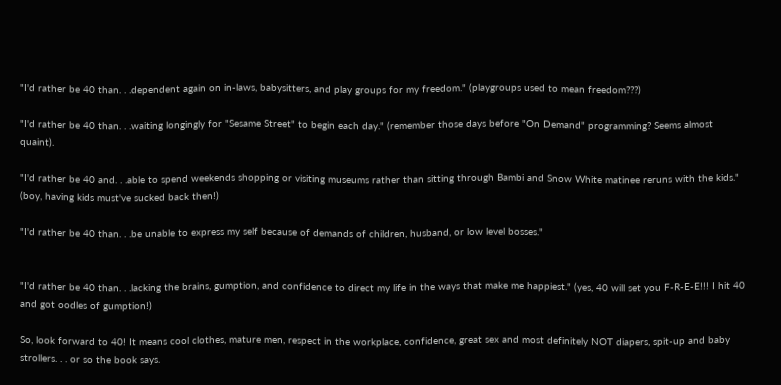"I'd rather be 40 than. . .dependent again on in-laws, babysitters, and play groups for my freedom." (playgroups used to mean freedom???)

"I'd rather be 40 than. . .waiting longingly for "Sesame Street" to begin each day." (remember those days before "On Demand" programming? Seems almost quaint).

"I'd rather be 40 and. . .able to spend weekends shopping or visiting museums rather than sitting through Bambi and Snow White matinee reruns with the kids." (boy, having kids must've sucked back then!)

"I'd rather be 40 than. . .be unable to express my self because of demands of children, husband, or low level bosses."


"I'd rather be 40 than. . .lacking the brains, gumption, and confidence to direct my life in the ways that make me happiest." (yes, 40 will set you F-R-E-E!!! I hit 40 and got oodles of gumption!)

So, look forward to 40! It means cool clothes, mature men, respect in the workplace, confidence, great sex and most definitely NOT diapers, spit-up and baby strollers. . . or so the book says.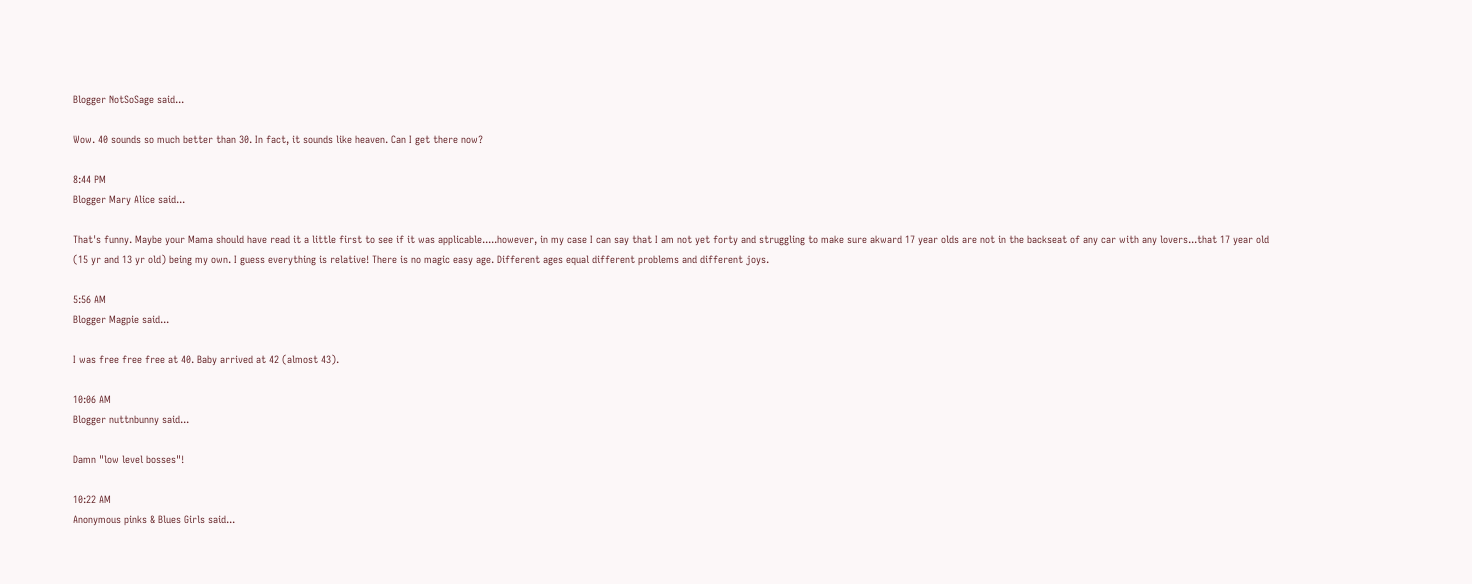Blogger NotSoSage said...

Wow. 40 sounds so much better than 30. In fact, it sounds like heaven. Can I get there now?

8:44 PM
Blogger Mary Alice said...

That's funny. Maybe your Mama should have read it a little first to see if it was applicable.....however, in my case I can say that I am not yet forty and struggling to make sure akward 17 year olds are not in the backseat of any car with any lovers...that 17 year old (15 yr and 13 yr old) being my own. I guess everything is relative! There is no magic easy age. Different ages equal different problems and different joys.

5:56 AM
Blogger Magpie said...

I was free free free at 40. Baby arrived at 42 (almost 43).

10:06 AM
Blogger nuttnbunny said...

Damn "low level bosses"!

10:22 AM
Anonymous pinks & Blues Girls said...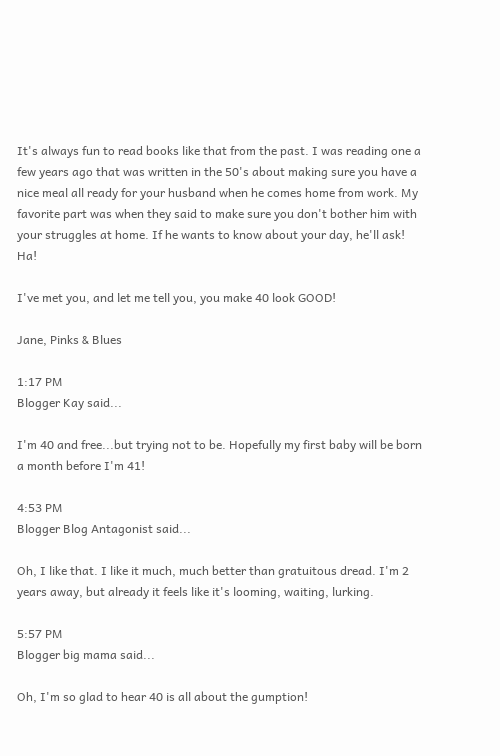It's always fun to read books like that from the past. I was reading one a few years ago that was written in the 50's about making sure you have a nice meal all ready for your husband when he comes home from work. My favorite part was when they said to make sure you don't bother him with your struggles at home. If he wants to know about your day, he'll ask! Ha!

I've met you, and let me tell you, you make 40 look GOOD!

Jane, Pinks & Blues

1:17 PM
Blogger Kay said...

I'm 40 and free...but trying not to be. Hopefully my first baby will be born a month before I'm 41!

4:53 PM
Blogger Blog Antagonist said...

Oh, I like that. I like it much, much better than gratuitous dread. I'm 2 years away, but already it feels like it's looming, waiting, lurking.

5:57 PM
Blogger big mama said...

Oh, I'm so glad to hear 40 is all about the gumption!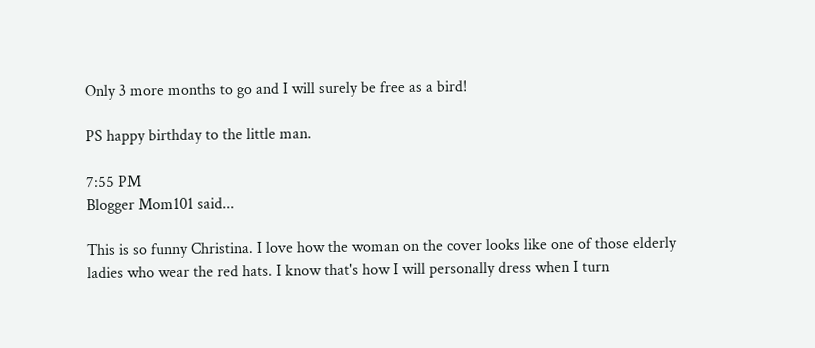Only 3 more months to go and I will surely be free as a bird!

PS happy birthday to the little man.

7:55 PM
Blogger Mom101 said...

This is so funny Christina. I love how the woman on the cover looks like one of those elderly ladies who wear the red hats. I know that's how I will personally dress when I turn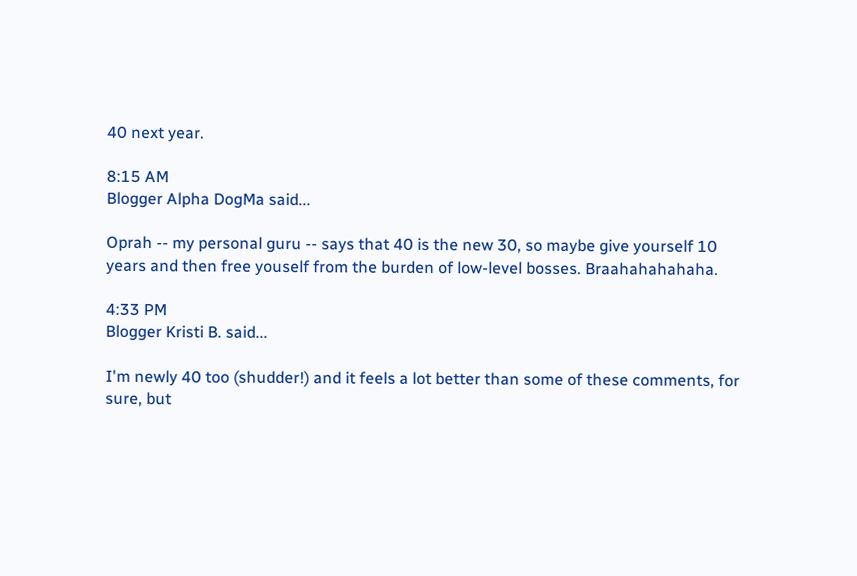40 next year.

8:15 AM
Blogger Alpha DogMa said...

Oprah -- my personal guru -- says that 40 is the new 30, so maybe give yourself 10 years and then free youself from the burden of low-level bosses. Braahahahahaha.

4:33 PM
Blogger Kristi B. said...

I'm newly 40 too (shudder!) and it feels a lot better than some of these comments, for sure, but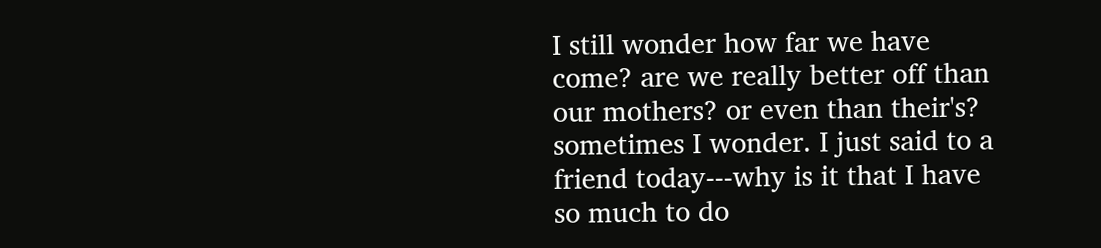I still wonder how far we have come? are we really better off than our mothers? or even than their's? sometimes I wonder. I just said to a friend today---why is it that I have so much to do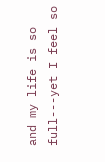and my life is so full---yet I feel so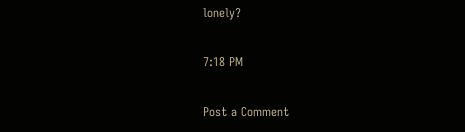lonely?

7:18 PM

Post a Comment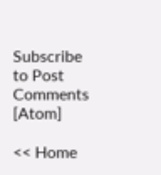Subscribe to Post Comments [Atom]

<< Home